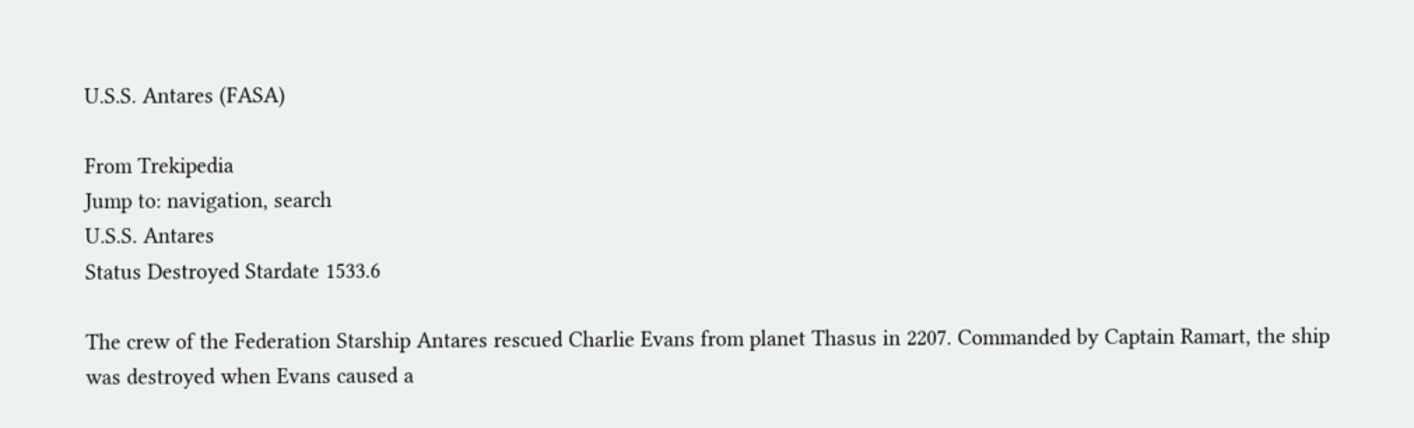U.S.S. Antares (FASA)

From Trekipedia
Jump to: navigation, search
U.S.S. Antares
Status Destroyed Stardate 1533.6

The crew of the Federation Starship Antares rescued Charlie Evans from planet Thasus in 2207. Commanded by Captain Ramart, the ship was destroyed when Evans caused a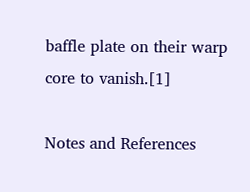baffle plate on their warp core to vanish.[1]

Notes and References